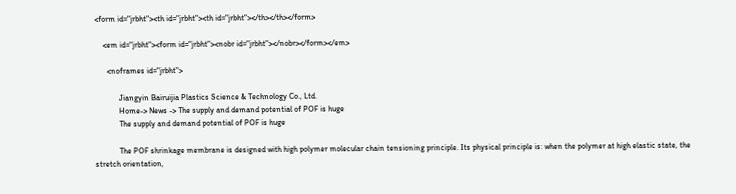<form id="jrbht"><th id="jrbht"><th id="jrbht"></th></th></form>

    <em id="jrbht"><form id="jrbht"><nobr id="jrbht"></nobr></form></em>

      <noframes id="jrbht">

            Jiangyin Bairuijia Plastics Science & Technology Co., Ltd.
            Home-> News -> The supply and demand potential of POF is huge
            The supply and demand potential of POF is huge

            The POF shrinkage membrane is designed with high polymer molecular chain tensioning principle. Its physical principle is: when the polymer at high elastic state, the stretch orientation,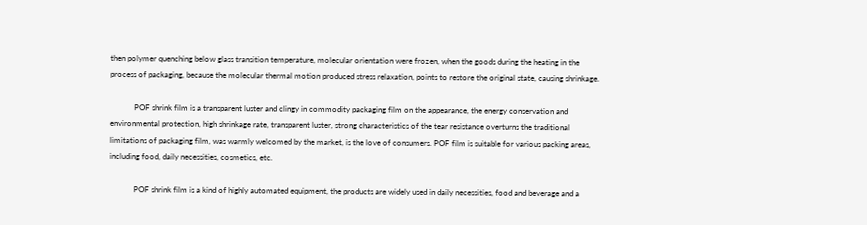then polymer quenching below glass transition temperature, molecular orientation were frozen, when the goods during the heating in the process of packaging, because the molecular thermal motion produced stress relaxation, points to restore the original state, causing shrinkage.

            POF shrink film is a transparent luster and clingy in commodity packaging film on the appearance, the energy conservation and environmental protection, high shrinkage rate, transparent luster, strong characteristics of the tear resistance overturns the traditional limitations of packaging film, was warmly welcomed by the market, is the love of consumers. POF film is suitable for various packing areas, including food, daily necessities, cosmetics, etc.

            POF shrink film is a kind of highly automated equipment, the products are widely used in daily necessities, food and beverage and a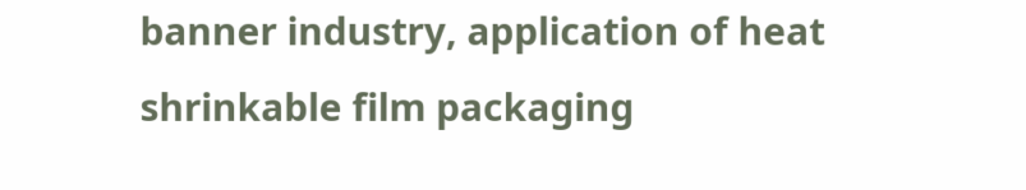banner industry, application of heat shrinkable film packaging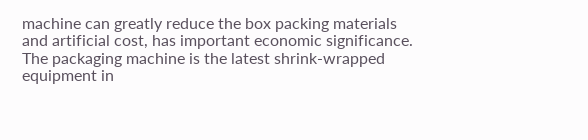machine can greatly reduce the box packing materials and artificial cost, has important economic significance. The packaging machine is the latest shrink-wrapped equipment in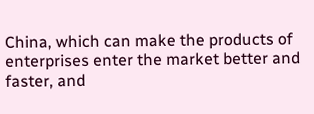China, which can make the products of enterprises enter the market better and faster, and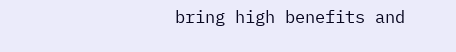bring high benefits and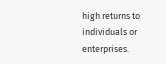high returns to individuals or enterprises.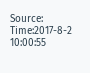Source:      Time:2017-8-2 10:00:55